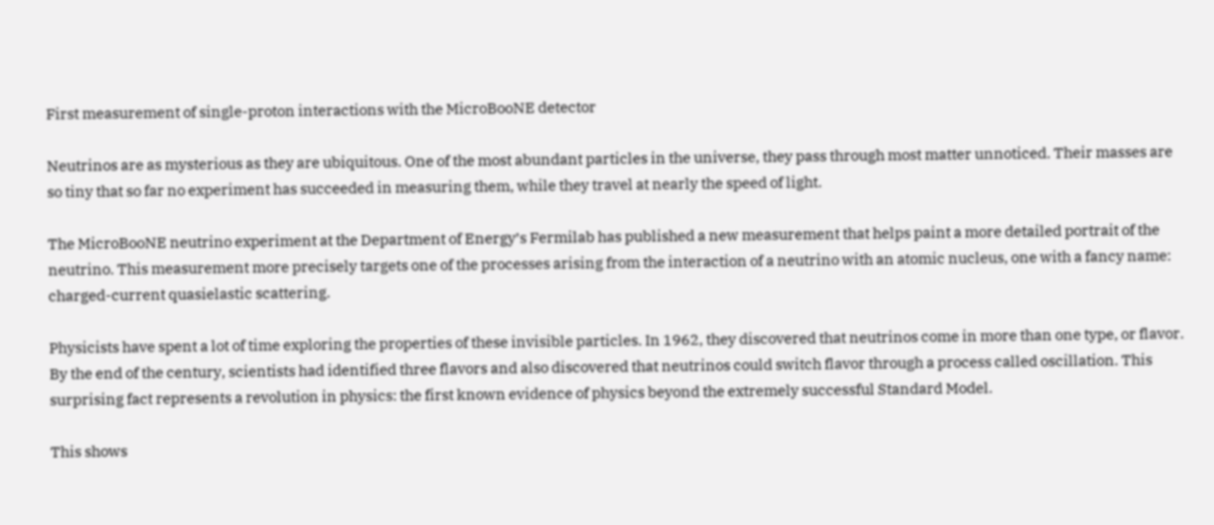First measurement of single-proton interactions with the MicroBooNE detector

Neutrinos are as mysterious as they are ubiquitous. One of the most abundant particles in the universe, they pass through most matter unnoticed. Their masses are so tiny that so far no experiment has succeeded in measuring them, while they travel at nearly the speed of light.

The MicroBooNE neutrino experiment at the Department of Energy’s Fermilab has published a new measurement that helps paint a more detailed portrait of the neutrino. This measurement more precisely targets one of the processes arising from the interaction of a neutrino with an atomic nucleus, one with a fancy name: charged-current quasielastic scattering.

Physicists have spent a lot of time exploring the properties of these invisible particles. In 1962, they discovered that neutrinos come in more than one type, or flavor. By the end of the century, scientists had identified three flavors and also discovered that neutrinos could switch flavor through a process called oscillation. This surprising fact represents a revolution in physics: the first known evidence of physics beyond the extremely successful Standard Model.

This shows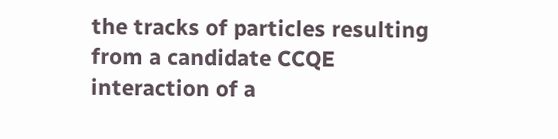the tracks of particles resulting from a candidate CCQE interaction of a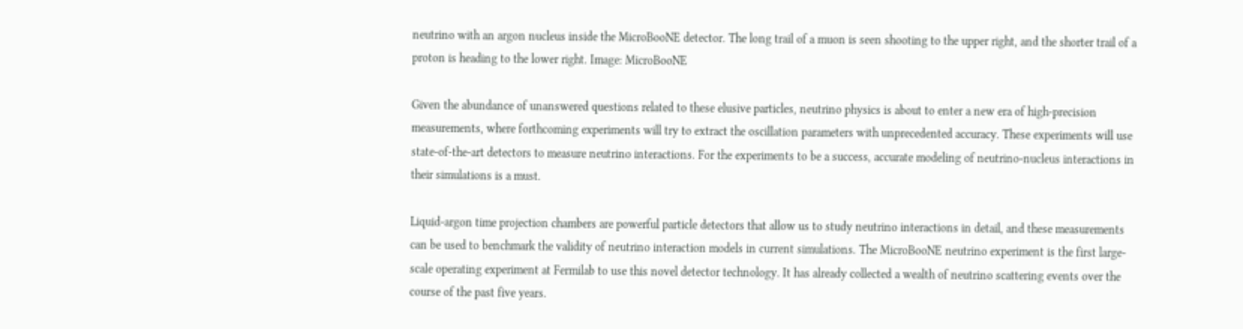neutrino with an argon nucleus inside the MicroBooNE detector. The long trail of a muon is seen shooting to the upper right, and the shorter trail of a proton is heading to the lower right. Image: MicroBooNE

Given the abundance of unanswered questions related to these elusive particles, neutrino physics is about to enter a new era of high-precision measurements, where forthcoming experiments will try to extract the oscillation parameters with unprecedented accuracy. These experiments will use state-of-the-art detectors to measure neutrino interactions. For the experiments to be a success, accurate modeling of neutrino-nucleus interactions in their simulations is a must.

Liquid-argon time projection chambers are powerful particle detectors that allow us to study neutrino interactions in detail, and these measurements can be used to benchmark the validity of neutrino interaction models in current simulations. The MicroBooNE neutrino experiment is the first large-scale operating experiment at Fermilab to use this novel detector technology. It has already collected a wealth of neutrino scattering events over the course of the past five years.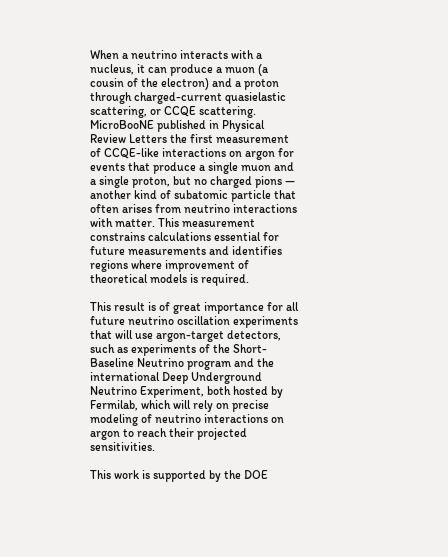When a neutrino interacts with a nucleus, it can produce a muon (a cousin of the electron) and a proton through charged-current quasielastic scattering, or CCQE scattering. MicroBooNE published in Physical Review Letters the first measurement of CCQE-like interactions on argon for events that produce a single muon and a single proton, but no charged pions — another kind of subatomic particle that often arises from neutrino interactions with matter. This measurement constrains calculations essential for future measurements and identifies regions where improvement of theoretical models is required.

This result is of great importance for all future neutrino oscillation experiments that will use argon-target detectors, such as experiments of the Short-Baseline Neutrino program and the international Deep Underground Neutrino Experiment, both hosted by Fermilab, which will rely on precise modeling of neutrino interactions on argon to reach their projected sensitivities.

This work is supported by the DOE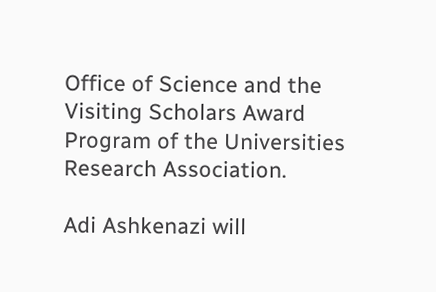Office of Science and the Visiting Scholars Award Program of the Universities Research Association.

Adi Ashkenazi will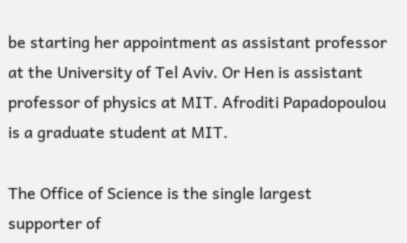be starting her appointment as assistant professor at the University of Tel Aviv. Or Hen is assistant professor of physics at MIT. Afroditi Papadopoulou is a graduate student at MIT.

The Office of Science is the single largest supporter of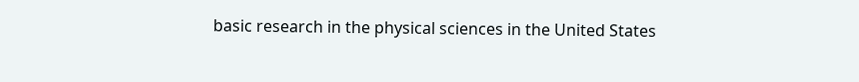basic research in the physical sciences in the United States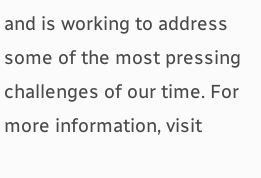and is working to address some of the most pressing challenges of our time. For more information, visit